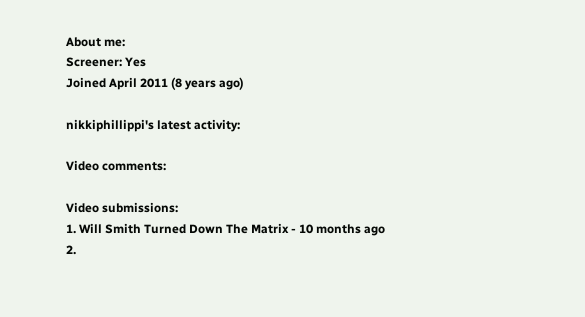About me:
Screener: Yes
Joined April 2011 (8 years ago)

nikkiphillippi's latest activity:

Video comments:

Video submissions:
1. Will Smith Turned Down The Matrix - 10 months ago
2.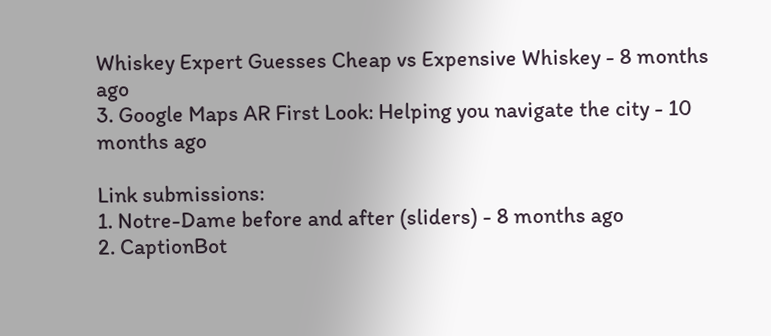Whiskey Expert Guesses Cheap vs Expensive Whiskey - 8 months ago
3. Google Maps AR First Look: Helping you navigate the city - 10 months ago

Link submissions:
1. Notre-Dame before and after (sliders) - 8 months ago
2. CaptionBot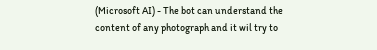(Microsoft AI) - The bot can understand the content of any photograph and it wil try to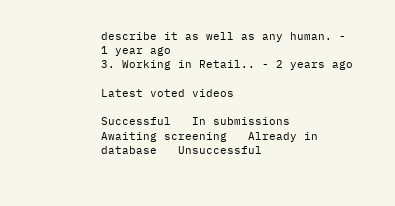describe it as well as any human. - 1 year ago
3. Working in Retail.. - 2 years ago

Latest voted videos

Successful   In submissions   Awaiting screening   Already in database   Unsuccessful